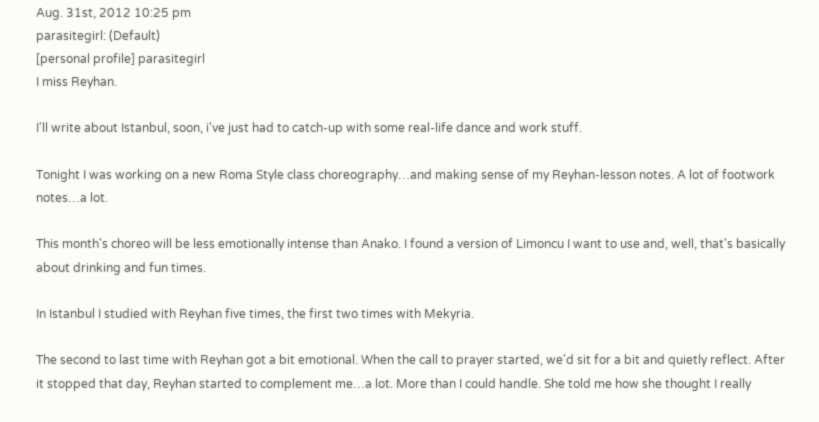Aug. 31st, 2012 10:25 pm
parasitegirl: (Default)
[personal profile] parasitegirl
I miss Reyhan.

I'll write about Istanbul, soon, i've just had to catch-up with some real-life dance and work stuff.

Tonight I was working on a new Roma Style class choreography…and making sense of my Reyhan-lesson notes. A lot of footwork notes…a lot.

This month's choreo will be less emotionally intense than Anako. I found a version of Limoncu I want to use and, well, that's basically about drinking and fun times.

In Istanbul I studied with Reyhan five times, the first two times with Mekyria.

The second to last time with Reyhan got a bit emotional. When the call to prayer started, we'd sit for a bit and quietly reflect. After it stopped that day, Reyhan started to complement me…a lot. More than I could handle. She told me how she thought I really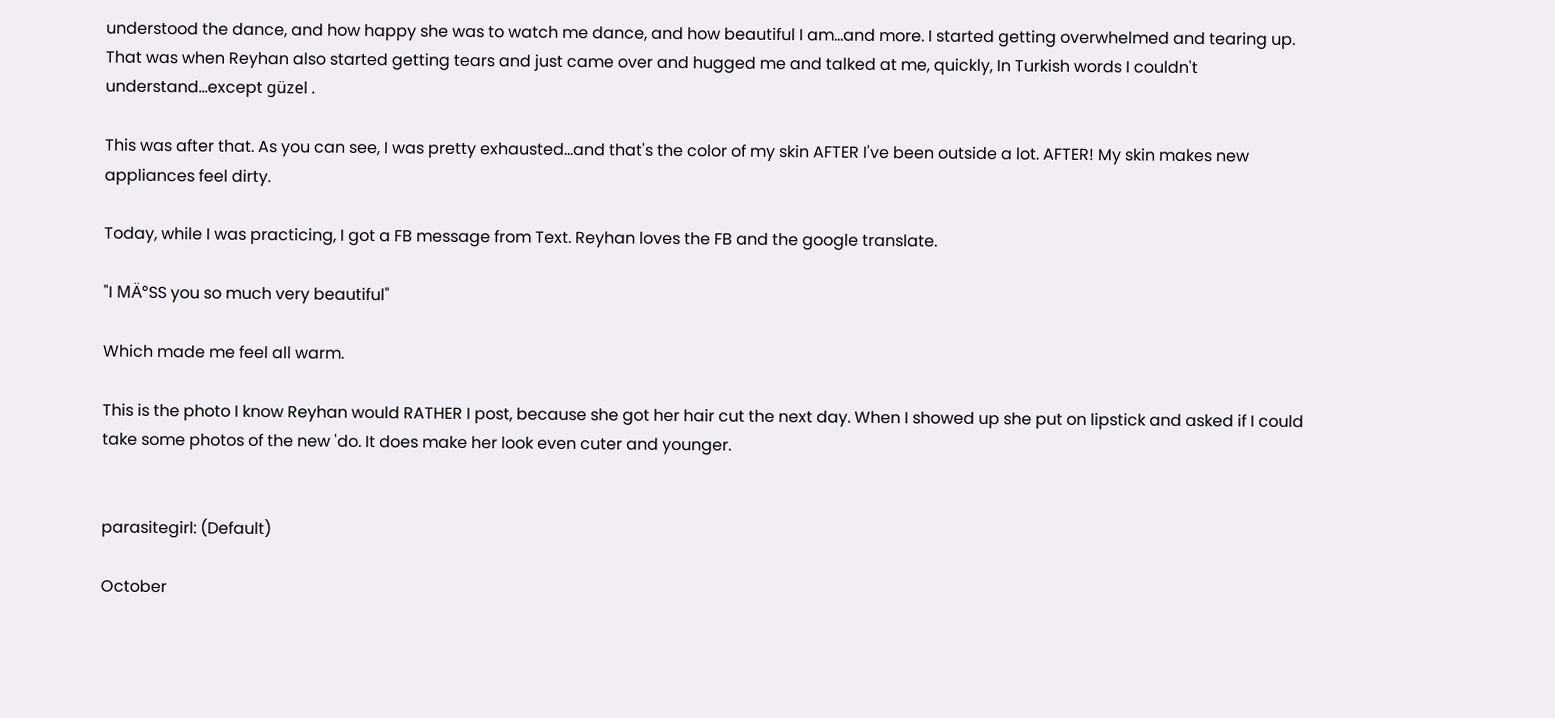understood the dance, and how happy she was to watch me dance, and how beautiful I am…and more. I started getting overwhelmed and tearing up. That was when Reyhan also started getting tears and just came over and hugged me and talked at me, quickly, In Turkish words I couldn't understand…except güzel .

This was after that. As you can see, I was pretty exhausted…and that's the color of my skin AFTER I've been outside a lot. AFTER! My skin makes new appliances feel dirty.

Today, while I was practicing, I got a FB message from Text. Reyhan loves the FB and the google translate.

"I MÄ°SS you so much very beautiful"

Which made me feel all warm.

This is the photo I know Reyhan would RATHER I post, because she got her hair cut the next day. When I showed up she put on lipstick and asked if I could take some photos of the new 'do. It does make her look even cuter and younger.


parasitegirl: (Default)

October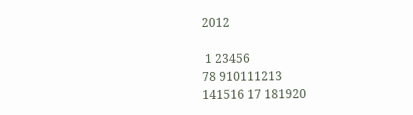2012

 1 23456
78 910111213
141516 17 181920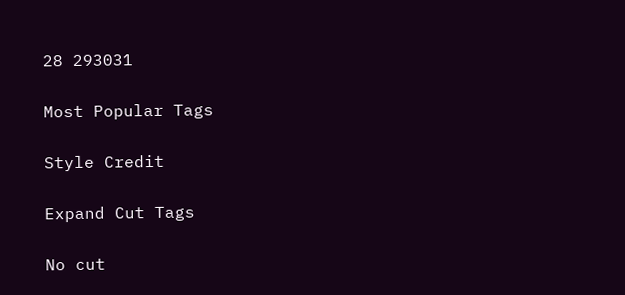28 293031

Most Popular Tags

Style Credit

Expand Cut Tags

No cut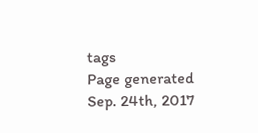tags
Page generated Sep. 24th, 2017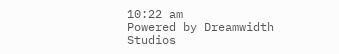10:22 am
Powered by Dreamwidth Studios